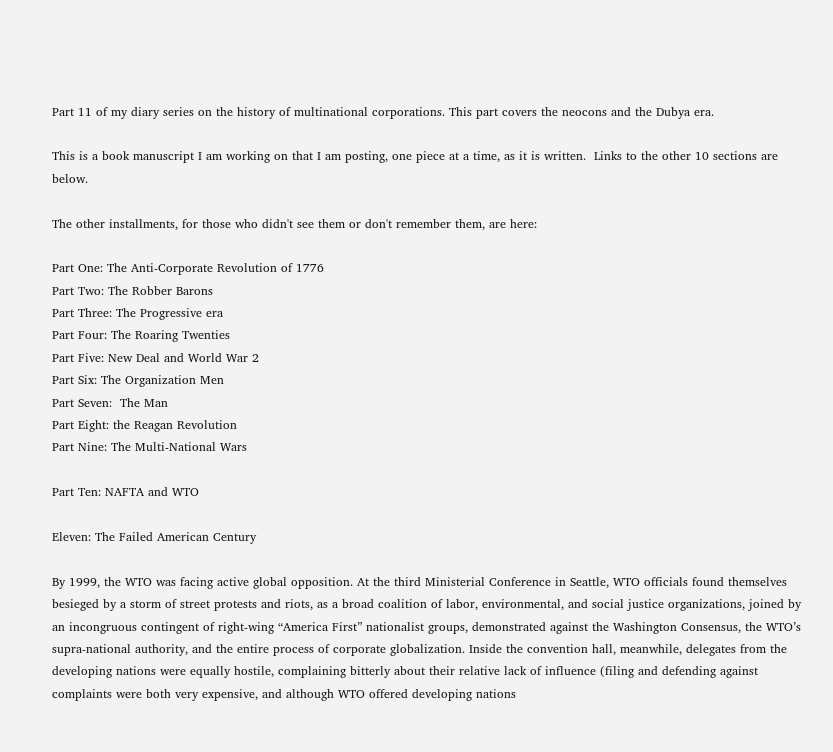Part 11 of my diary series on the history of multinational corporations. This part covers the neocons and the Dubya era.

This is a book manuscript I am working on that I am posting, one piece at a time, as it is written.  Links to the other 10 sections are below.

The other installments, for those who didn't see them or don't remember them, are here:

Part One: The Anti-Corporate Revolution of 1776
Part Two: The Robber Barons
Part Three: The Progressive era
Part Four: The Roaring Twenties
Part Five: New Deal and World War 2
Part Six: The Organization Men
Part Seven:  The Man
Part Eight: the Reagan Revolution
Part Nine: The Multi-National Wars

Part Ten: NAFTA and WTO

Eleven: The Failed American Century

By 1999, the WTO was facing active global opposition. At the third Ministerial Conference in Seattle, WTO officials found themselves besieged by a storm of street protests and riots, as a broad coalition of labor, environmental, and social justice organizations, joined by an incongruous contingent of right-wing “America First” nationalist groups, demonstrated against the Washington Consensus, the WTO’s supra-national authority, and the entire process of corporate globalization. Inside the convention hall, meanwhile, delegates from the developing nations were equally hostile, complaining bitterly about their relative lack of influence (filing and defending against complaints were both very expensive, and although WTO offered developing nations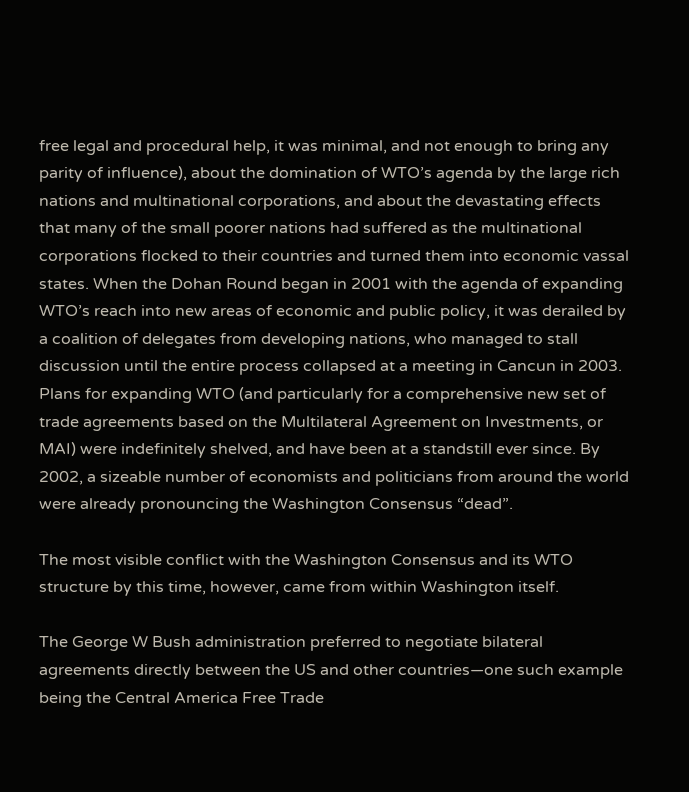free legal and procedural help, it was minimal, and not enough to bring any parity of influence), about the domination of WTO’s agenda by the large rich nations and multinational corporations, and about the devastating effects that many of the small poorer nations had suffered as the multinational corporations flocked to their countries and turned them into economic vassal states. When the Dohan Round began in 2001 with the agenda of expanding WTO’s reach into new areas of economic and public policy, it was derailed by a coalition of delegates from developing nations, who managed to stall discussion until the entire process collapsed at a meeting in Cancun in 2003. Plans for expanding WTO (and particularly for a comprehensive new set of trade agreements based on the Multilateral Agreement on Investments, or MAI) were indefinitely shelved, and have been at a standstill ever since. By 2002, a sizeable number of economists and politicians from around the world were already pronouncing the Washington Consensus “dead”.

The most visible conflict with the Washington Consensus and its WTO structure by this time, however, came from within Washington itself.

The George W Bush administration preferred to negotiate bilateral agreements directly between the US and other countries—one such example being the Central America Free Trade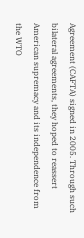Agreement (CAFTA) signed in 2005. Through such bilateral agreements, they hoped to reassert American supremacy and its independence from the WTO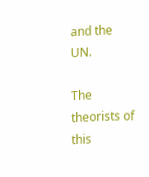and the UN.

The theorists of this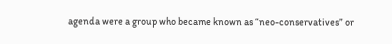agenda were a group who became known as “neo-conservatives” or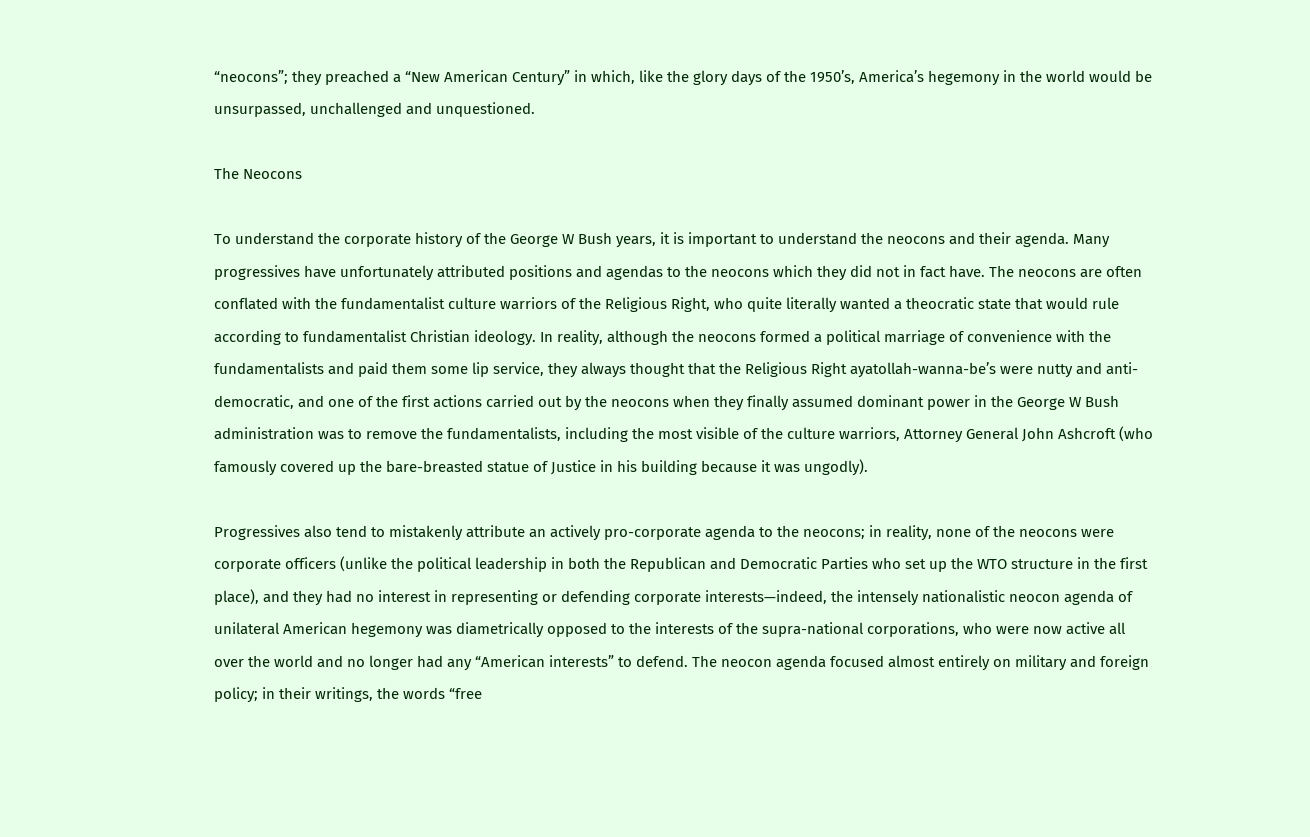“neocons”; they preached a “New American Century” in which, like the glory days of the 1950’s, America’s hegemony in the world would be unsurpassed, unchallenged and unquestioned.

The Neocons

To understand the corporate history of the George W Bush years, it is important to understand the neocons and their agenda. Many progressives have unfortunately attributed positions and agendas to the neocons which they did not in fact have. The neocons are often conflated with the fundamentalist culture warriors of the Religious Right, who quite literally wanted a theocratic state that would rule according to fundamentalist Christian ideology. In reality, although the neocons formed a political marriage of convenience with the fundamentalists and paid them some lip service, they always thought that the Religious Right ayatollah-wanna-be’s were nutty and anti-democratic, and one of the first actions carried out by the neocons when they finally assumed dominant power in the George W Bush administration was to remove the fundamentalists, including the most visible of the culture warriors, Attorney General John Ashcroft (who famously covered up the bare-breasted statue of Justice in his building because it was ungodly).

Progressives also tend to mistakenly attribute an actively pro-corporate agenda to the neocons; in reality, none of the neocons were corporate officers (unlike the political leadership in both the Republican and Democratic Parties who set up the WTO structure in the first place), and they had no interest in representing or defending corporate interests—indeed, the intensely nationalistic neocon agenda of unilateral American hegemony was diametrically opposed to the interests of the supra-national corporations, who were now active all over the world and no longer had any “American interests” to defend. The neocon agenda focused almost entirely on military and foreign policy; in their writings, the words “free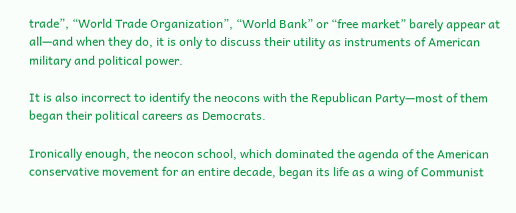trade”, “World Trade Organization”, “World Bank” or “free market” barely appear at all—and when they do, it is only to discuss their utility as instruments of American military and political power.

It is also incorrect to identify the neocons with the Republican Party—most of them began their political careers as Democrats.

Ironically enough, the neocon school, which dominated the agenda of the American conservative movement for an entire decade, began its life as a wing of Communist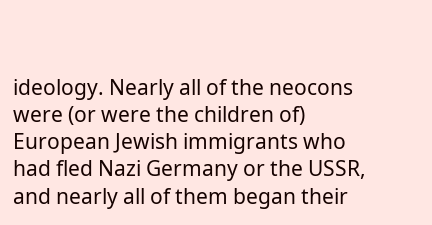ideology. Nearly all of the neocons were (or were the children of) European Jewish immigrants who had fled Nazi Germany or the USSR, and nearly all of them began their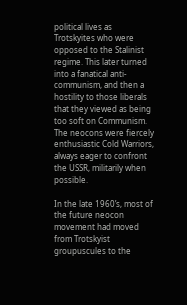political lives as Trotskyites who were opposed to the Stalinist regime. This later turned into a fanatical anti-communism, and then a hostility to those liberals that they viewed as being too soft on Communism. The neocons were fiercely enthusiastic Cold Warriors, always eager to confront the USSR, militarily when possible.

In the late 1960’s, most of the future neocon movement had moved from Trotskyist groupuscules to the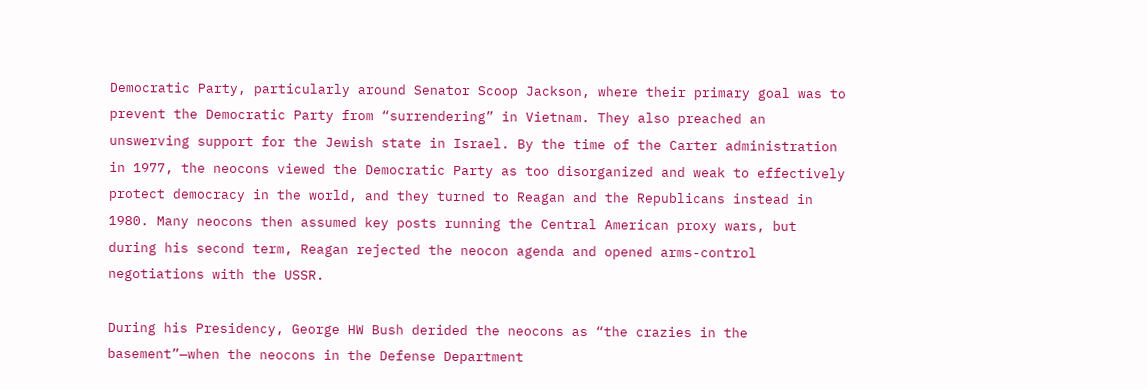Democratic Party, particularly around Senator Scoop Jackson, where their primary goal was to prevent the Democratic Party from “surrendering” in Vietnam. They also preached an unswerving support for the Jewish state in Israel. By the time of the Carter administration in 1977, the neocons viewed the Democratic Party as too disorganized and weak to effectively protect democracy in the world, and they turned to Reagan and the Republicans instead in 1980. Many neocons then assumed key posts running the Central American proxy wars, but during his second term, Reagan rejected the neocon agenda and opened arms-control negotiations with the USSR.

During his Presidency, George HW Bush derided the neocons as “the crazies in the basement”—when the neocons in the Defense Department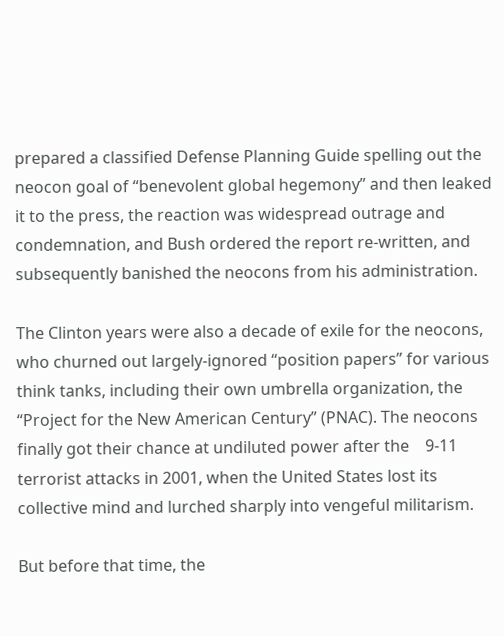prepared a classified Defense Planning Guide spelling out the neocon goal of “benevolent global hegemony” and then leaked it to the press, the reaction was widespread outrage and condemnation, and Bush ordered the report re-written, and subsequently banished the neocons from his administration.

The Clinton years were also a decade of exile for the neocons, who churned out largely-ignored “position papers” for various think tanks, including their own umbrella organization, the “Project for the New American Century” (PNAC). The neocons finally got their chance at undiluted power after the    9-11 terrorist attacks in 2001, when the United States lost its collective mind and lurched sharply into vengeful militarism.

But before that time, the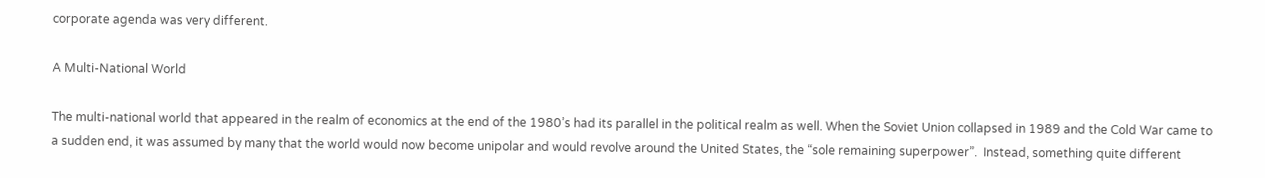corporate agenda was very different.

A Multi-National World

The multi-national world that appeared in the realm of economics at the end of the 1980’s had its parallel in the political realm as well. When the Soviet Union collapsed in 1989 and the Cold War came to a sudden end, it was assumed by many that the world would now become unipolar and would revolve around the United States, the “sole remaining superpower”.  Instead, something quite different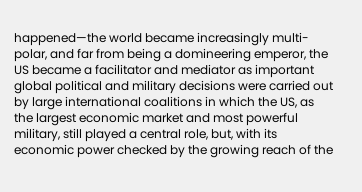happened—the world became increasingly multi-polar, and far from being a domineering emperor, the US became a facilitator and mediator as important global political and military decisions were carried out by large international coalitions in which the US, as the largest economic market and most powerful military, still played a central role, but, with its economic power checked by the growing reach of the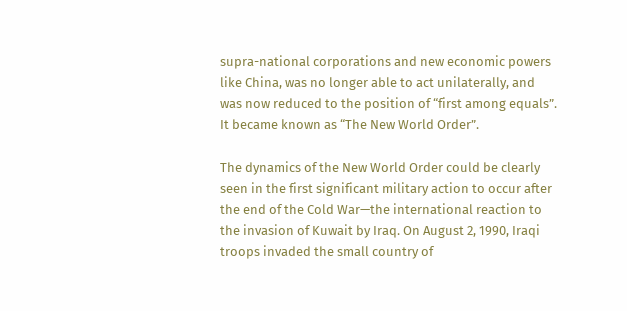supra-national corporations and new economic powers like China, was no longer able to act unilaterally, and was now reduced to the position of “first among equals”. It became known as “The New World Order”.

The dynamics of the New World Order could be clearly seen in the first significant military action to occur after the end of the Cold War—the international reaction to the invasion of Kuwait by Iraq. On August 2, 1990, Iraqi troops invaded the small country of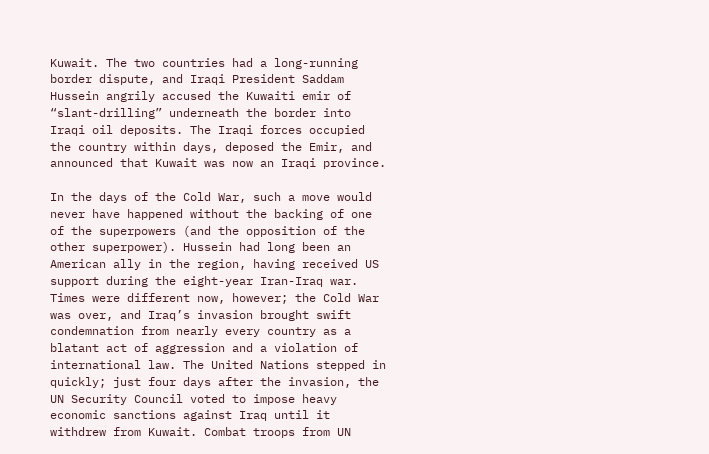Kuwait. The two countries had a long-running border dispute, and Iraqi President Saddam Hussein angrily accused the Kuwaiti emir of “slant-drilling” underneath the border into Iraqi oil deposits. The Iraqi forces occupied the country within days, deposed the Emir, and announced that Kuwait was now an Iraqi province.

In the days of the Cold War, such a move would never have happened without the backing of one of the superpowers (and the opposition of the other superpower). Hussein had long been an American ally in the region, having received US support during the eight-year Iran-Iraq war. Times were different now, however; the Cold War was over, and Iraq’s invasion brought swift condemnation from nearly every country as a blatant act of aggression and a violation of international law. The United Nations stepped in quickly; just four days after the invasion, the UN Security Council voted to impose heavy economic sanctions against Iraq until it withdrew from Kuwait. Combat troops from UN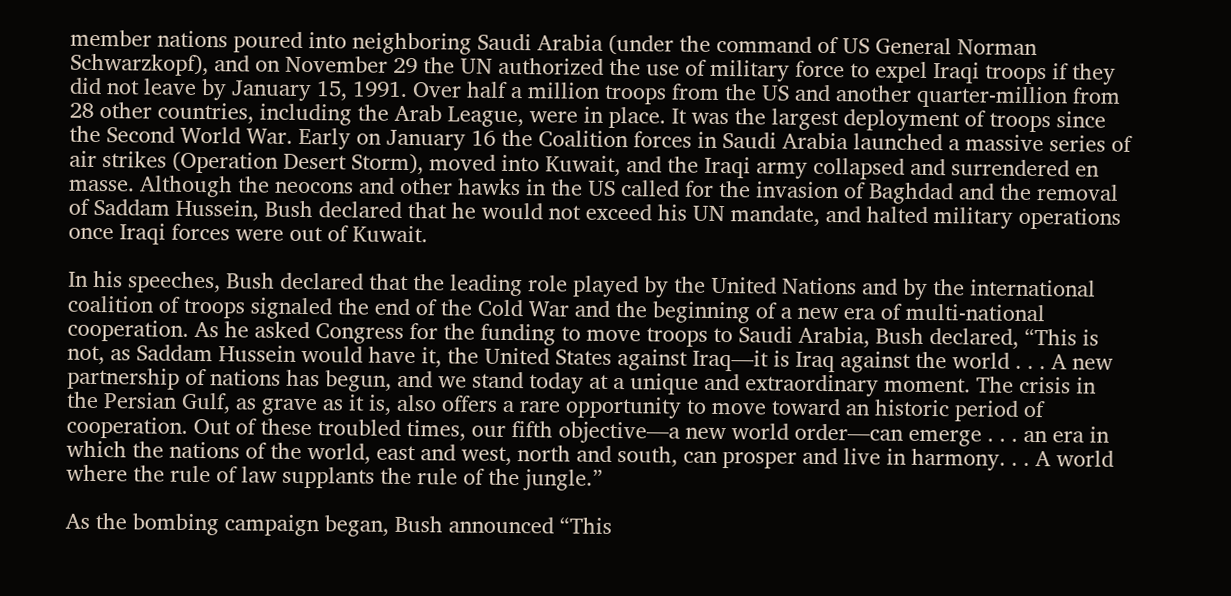member nations poured into neighboring Saudi Arabia (under the command of US General Norman Schwarzkopf), and on November 29 the UN authorized the use of military force to expel Iraqi troops if they did not leave by January 15, 1991. Over half a million troops from the US and another quarter-million from 28 other countries, including the Arab League, were in place. It was the largest deployment of troops since the Second World War. Early on January 16 the Coalition forces in Saudi Arabia launched a massive series of air strikes (Operation Desert Storm), moved into Kuwait, and the Iraqi army collapsed and surrendered en masse. Although the neocons and other hawks in the US called for the invasion of Baghdad and the removal of Saddam Hussein, Bush declared that he would not exceed his UN mandate, and halted military operations once Iraqi forces were out of Kuwait.

In his speeches, Bush declared that the leading role played by the United Nations and by the international coalition of troops signaled the end of the Cold War and the beginning of a new era of multi-national cooperation. As he asked Congress for the funding to move troops to Saudi Arabia, Bush declared, “This is not, as Saddam Hussein would have it, the United States against Iraq—it is Iraq against the world . . . A new partnership of nations has begun, and we stand today at a unique and extraordinary moment. The crisis in the Persian Gulf, as grave as it is, also offers a rare opportunity to move toward an historic period of cooperation. Out of these troubled times, our fifth objective—a new world order—can emerge . . . an era in which the nations of the world, east and west, north and south, can prosper and live in harmony. . . A world where the rule of law supplants the rule of the jungle.”

As the bombing campaign began, Bush announced “This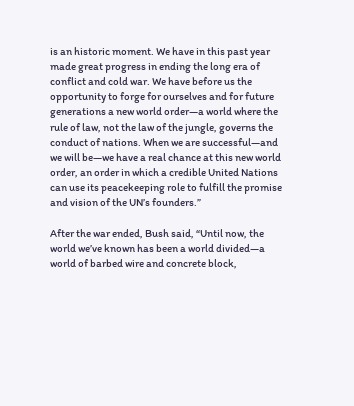is an historic moment. We have in this past year made great progress in ending the long era of conflict and cold war. We have before us the opportunity to forge for ourselves and for future generations a new world order—a world where the rule of law, not the law of the jungle, governs the conduct of nations. When we are successful—and we will be—we have a real chance at this new world order, an order in which a credible United Nations can use its peacekeeping role to fulfill the promise and vision of the UN’s founders.”

After the war ended, Bush said, “Until now, the world we’ve known has been a world divided—a world of barbed wire and concrete block,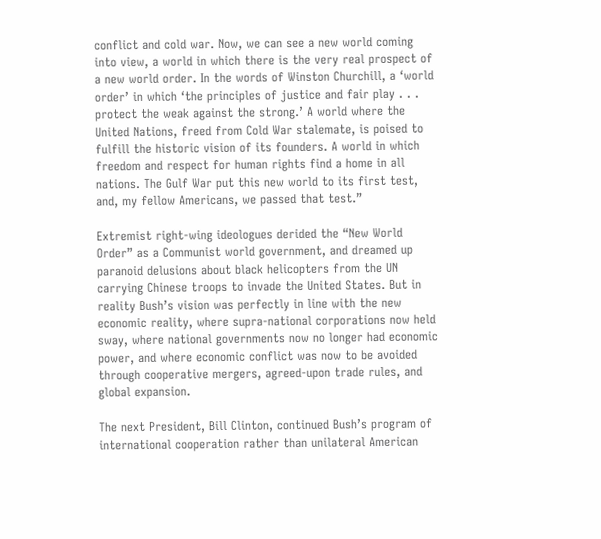conflict and cold war. Now, we can see a new world coming into view, a world in which there is the very real prospect of a new world order. In the words of Winston Churchill, a ‘world order’ in which ‘the principles of justice and fair play . . . protect the weak against the strong.’ A world where the United Nations, freed from Cold War stalemate, is poised to fulfill the historic vision of its founders. A world in which freedom and respect for human rights find a home in all nations. The Gulf War put this new world to its first test, and, my fellow Americans, we passed that test.”

Extremist right-wing ideologues derided the “New World Order” as a Communist world government, and dreamed up paranoid delusions about black helicopters from the UN carrying Chinese troops to invade the United States. But in reality Bush’s vision was perfectly in line with the new economic reality, where supra-national corporations now held sway, where national governments now no longer had economic power, and where economic conflict was now to be avoided through cooperative mergers, agreed-upon trade rules, and global expansion.

The next President, Bill Clinton, continued Bush’s program of international cooperation rather than unilateral American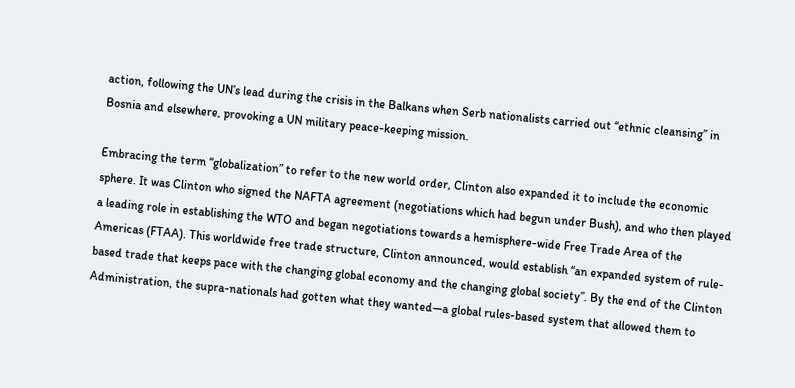action, following the UN’s lead during the crisis in the Balkans when Serb nationalists carried out “ethnic cleansing” in Bosnia and elsewhere, provoking a UN military peace-keeping mission.

Embracing the term “globalization” to refer to the new world order, Clinton also expanded it to include the economic sphere. It was Clinton who signed the NAFTA agreement (negotiations which had begun under Bush), and who then played a leading role in establishing the WTO and began negotiations towards a hemisphere-wide Free Trade Area of the Americas (FTAA). This worldwide free trade structure, Clinton announced, would establish “an expanded system of rule-based trade that keeps pace with the changing global economy and the changing global society”. By the end of the Clinton Administration, the supra-nationals had gotten what they wanted—a global rules-based system that allowed them to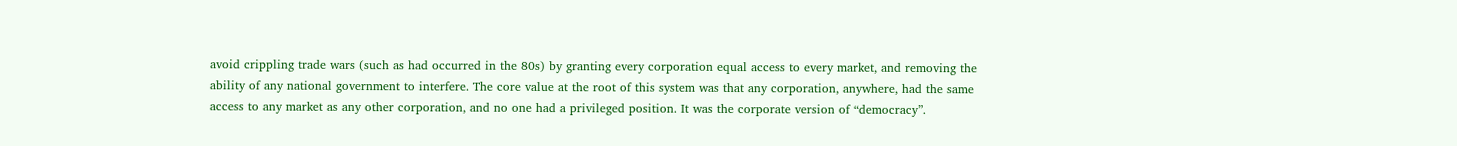avoid crippling trade wars (such as had occurred in the 80s) by granting every corporation equal access to every market, and removing the ability of any national government to interfere. The core value at the root of this system was that any corporation, anywhere, had the same access to any market as any other corporation, and no one had a privileged position. It was the corporate version of “democracy”.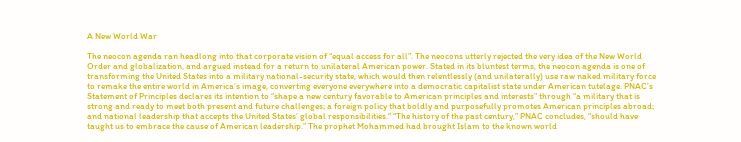A New World War

The neocon agenda ran headlong into that corporate vision of “equal access for all”. The neocons utterly rejected the very idea of the New World Order and globalization, and argued instead for a return to unilateral American power. Stated in its bluntest terms, the neocon agenda is one of transforming the United States into a military national-security state, which would then relentlessly (and unilaterally) use raw naked military force to remake the entire world in America’s image, converting everyone everywhere into a democratic capitalist state under American tutelage. PNAC’s Statement of Principles declares its intention to “shape a new century favorable to American principles and interests” through “a military that is strong and ready to meet both present and future challenges; a foreign policy that boldly and purposefully promotes American principles abroad; and national leadership that accepts the United States’ global responsibilities.” “The history of the past century,” PNAC concludes, “should have taught us to embrace the cause of American leadership.” The prophet Mohammed had brought Islam to the known world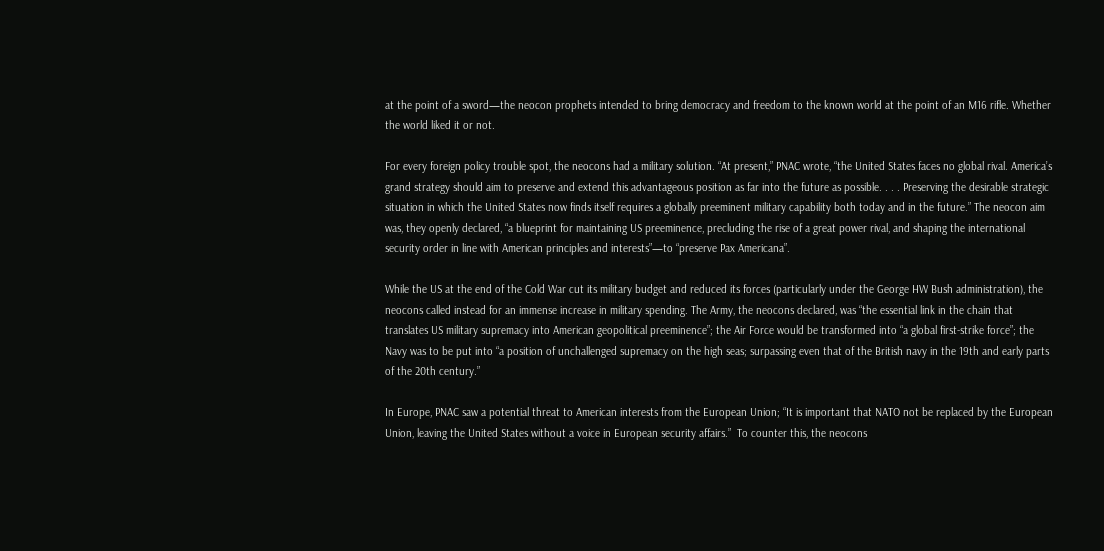at the point of a sword—the neocon prophets intended to bring democracy and freedom to the known world at the point of an M16 rifle. Whether the world liked it or not.

For every foreign policy trouble spot, the neocons had a military solution. “At present,” PNAC wrote, “the United States faces no global rival. America’s grand strategy should aim to preserve and extend this advantageous position as far into the future as possible. . . . Preserving the desirable strategic situation in which the United States now finds itself requires a globally preeminent military capability both today and in the future.” The neocon aim was, they openly declared, “a blueprint for maintaining US preeminence, precluding the rise of a great power rival, and shaping the international security order in line with American principles and interests”—to “preserve Pax Americana”.

While the US at the end of the Cold War cut its military budget and reduced its forces (particularly under the George HW Bush administration), the neocons called instead for an immense increase in military spending. The Army, the neocons declared, was “the essential link in the chain that translates US military supremacy into American geopolitical preeminence”; the Air Force would be transformed into “a global first-strike force”; the Navy was to be put into “a position of unchallenged supremacy on the high seas; surpassing even that of the British navy in the 19th and early parts of the 20th century.”

In Europe, PNAC saw a potential threat to American interests from the European Union; “It is important that NATO not be replaced by the European Union, leaving the United States without a voice in European security affairs.”  To counter this, the neocons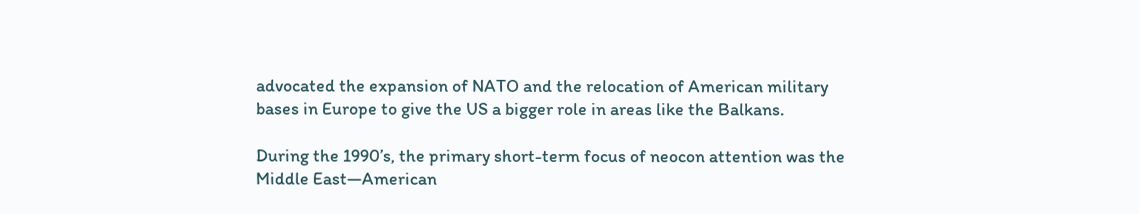advocated the expansion of NATO and the relocation of American military bases in Europe to give the US a bigger role in areas like the Balkans.

During the 1990’s, the primary short-term focus of neocon attention was the Middle East—American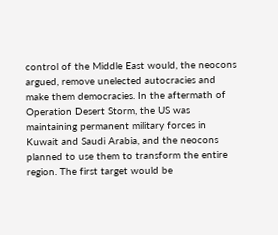control of the Middle East would, the neocons argued, remove unelected autocracies and make them democracies. In the aftermath of Operation Desert Storm, the US was maintaining permanent military forces in Kuwait and Saudi Arabia, and the neocons planned to use them to transform the entire region. The first target would be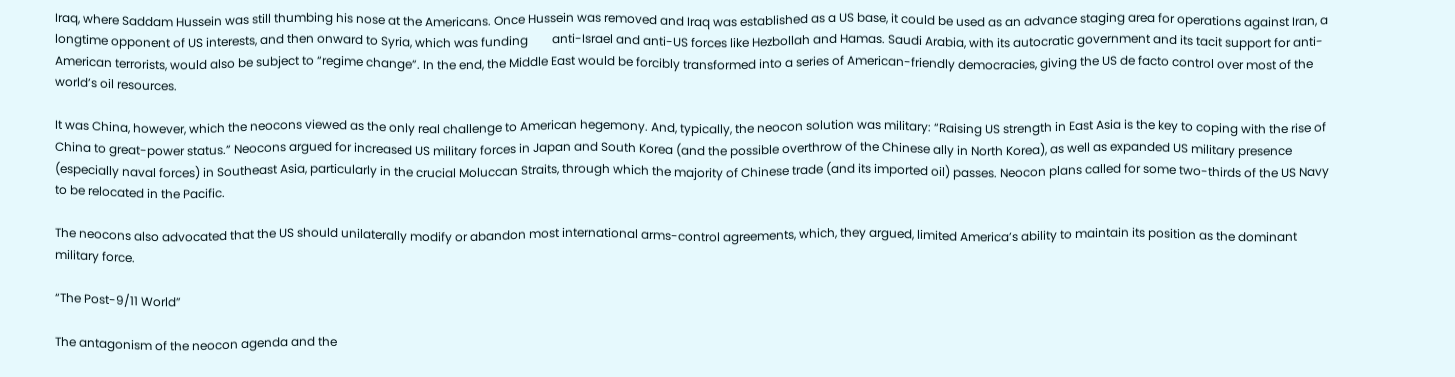Iraq, where Saddam Hussein was still thumbing his nose at the Americans. Once Hussein was removed and Iraq was established as a US base, it could be used as an advance staging area for operations against Iran, a longtime opponent of US interests, and then onward to Syria, which was funding        anti-Israel and anti-US forces like Hezbollah and Hamas. Saudi Arabia, with its autocratic government and its tacit support for anti-American terrorists, would also be subject to “regime change”. In the end, the Middle East would be forcibly transformed into a series of American-friendly democracies, giving the US de facto control over most of the world’s oil resources.

It was China, however, which the neocons viewed as the only real challenge to American hegemony. And, typically, the neocon solution was military: “Raising US strength in East Asia is the key to coping with the rise of China to great-power status.” Neocons argued for increased US military forces in Japan and South Korea (and the possible overthrow of the Chinese ally in North Korea), as well as expanded US military presence (especially naval forces) in Southeast Asia, particularly in the crucial Moluccan Straits, through which the majority of Chinese trade (and its imported oil) passes. Neocon plans called for some two-thirds of the US Navy to be relocated in the Pacific.

The neocons also advocated that the US should unilaterally modify or abandon most international arms-control agreements, which, they argued, limited America’s ability to maintain its position as the dominant military force.

“The Post-9/11 World”

The antagonism of the neocon agenda and the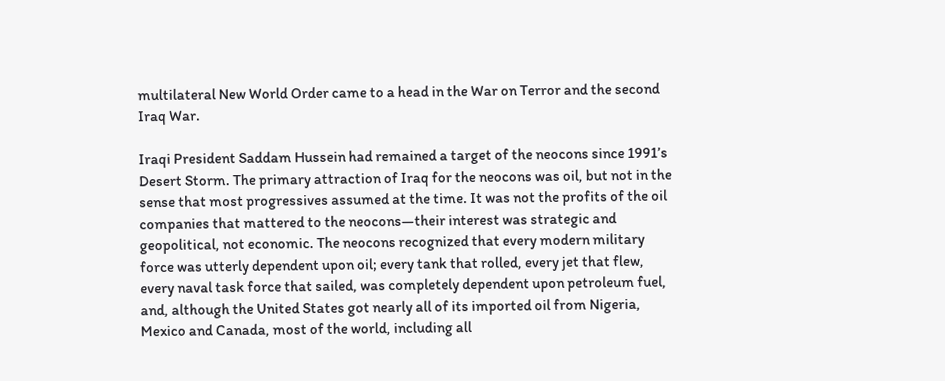multilateral New World Order came to a head in the War on Terror and the second Iraq War.

Iraqi President Saddam Hussein had remained a target of the neocons since 1991’s Desert Storm. The primary attraction of Iraq for the neocons was oil, but not in the sense that most progressives assumed at the time. It was not the profits of the oil companies that mattered to the neocons—their interest was strategic and geopolitical, not economic. The neocons recognized that every modern military force was utterly dependent upon oil; every tank that rolled, every jet that flew, every naval task force that sailed, was completely dependent upon petroleum fuel, and, although the United States got nearly all of its imported oil from Nigeria, Mexico and Canada, most of the world, including all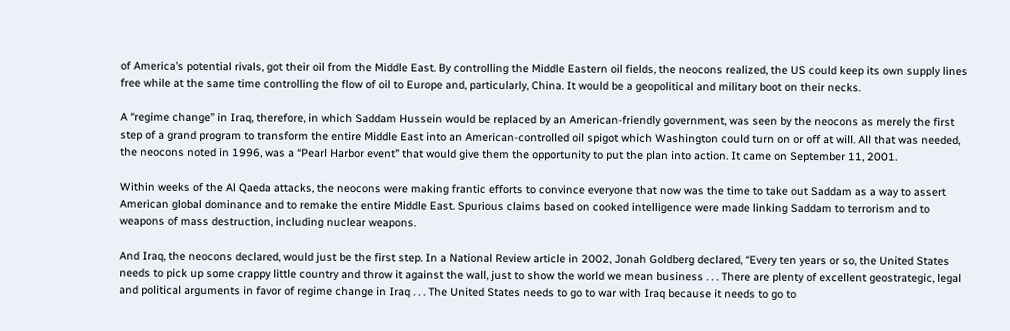of America’s potential rivals, got their oil from the Middle East. By controlling the Middle Eastern oil fields, the neocons realized, the US could keep its own supply lines free while at the same time controlling the flow of oil to Europe and, particularly, China. It would be a geopolitical and military boot on their necks.

A “regime change” in Iraq, therefore, in which Saddam Hussein would be replaced by an American-friendly government, was seen by the neocons as merely the first step of a grand program to transform the entire Middle East into an American-controlled oil spigot which Washington could turn on or off at will. All that was needed, the neocons noted in 1996, was a “Pearl Harbor event” that would give them the opportunity to put the plan into action. It came on September 11, 2001.

Within weeks of the Al Qaeda attacks, the neocons were making frantic efforts to convince everyone that now was the time to take out Saddam as a way to assert American global dominance and to remake the entire Middle East. Spurious claims based on cooked intelligence were made linking Saddam to terrorism and to weapons of mass destruction, including nuclear weapons.

And Iraq, the neocons declared, would just be the first step. In a National Review article in 2002, Jonah Goldberg declared, “Every ten years or so, the United States needs to pick up some crappy little country and throw it against the wall, just to show the world we mean business . . . There are plenty of excellent geostrategic, legal and political arguments in favor of regime change in Iraq . . . The United States needs to go to war with Iraq because it needs to go to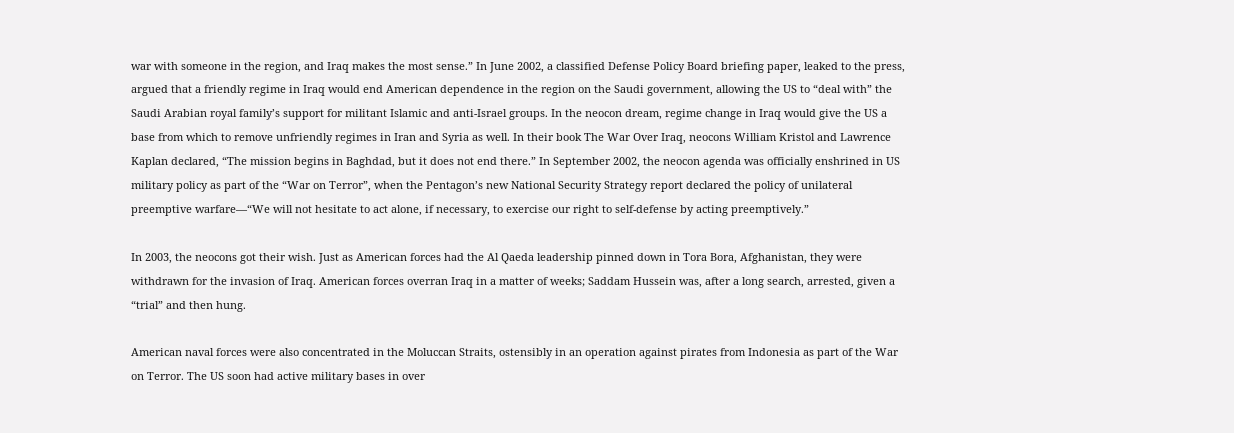war with someone in the region, and Iraq makes the most sense.” In June 2002, a classified Defense Policy Board briefing paper, leaked to the press, argued that a friendly regime in Iraq would end American dependence in the region on the Saudi government, allowing the US to “deal with” the Saudi Arabian royal family’s support for militant Islamic and anti-Israel groups. In the neocon dream, regime change in Iraq would give the US a base from which to remove unfriendly regimes in Iran and Syria as well. In their book The War Over Iraq, neocons William Kristol and Lawrence Kaplan declared, “The mission begins in Baghdad, but it does not end there.” In September 2002, the neocon agenda was officially enshrined in US military policy as part of the “War on Terror”, when the Pentagon’s new National Security Strategy report declared the policy of unilateral preemptive warfare—“We will not hesitate to act alone, if necessary, to exercise our right to self-defense by acting preemptively.”

In 2003, the neocons got their wish. Just as American forces had the Al Qaeda leadership pinned down in Tora Bora, Afghanistan, they were withdrawn for the invasion of Iraq. American forces overran Iraq in a matter of weeks; Saddam Hussein was, after a long search, arrested, given a “trial” and then hung.

American naval forces were also concentrated in the Moluccan Straits, ostensibly in an operation against pirates from Indonesia as part of the War on Terror. The US soon had active military bases in over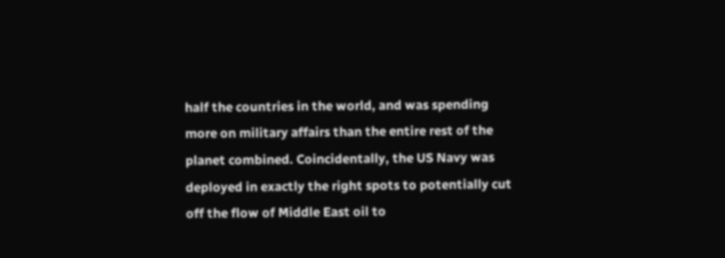half the countries in the world, and was spending more on military affairs than the entire rest of the planet combined. Coincidentally, the US Navy was deployed in exactly the right spots to potentially cut off the flow of Middle East oil to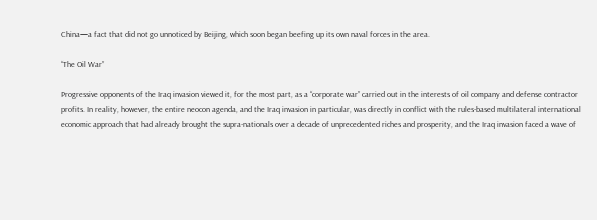China—a fact that did not go unnoticed by Beijing, which soon began beefing up its own naval forces in the area.

“The Oil War”

Progressive opponents of the Iraq invasion viewed it, for the most part, as a “corporate war” carried out in the interests of oil company and defense contractor profits. In reality, however, the entire neocon agenda, and the Iraq invasion in particular, was directly in conflict with the rules-based multilateral international economic approach that had already brought the supra-nationals over a decade of unprecedented riches and prosperity, and the Iraq invasion faced a wave of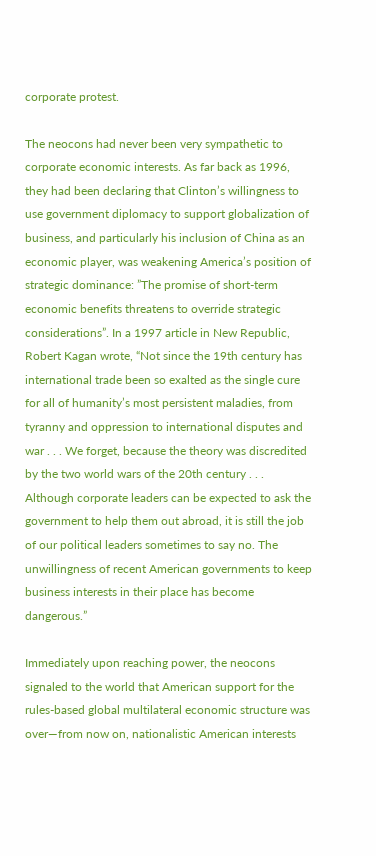corporate protest.

The neocons had never been very sympathetic to corporate economic interests. As far back as 1996, they had been declaring that Clinton’s willingness to use government diplomacy to support globalization of business, and particularly his inclusion of China as an economic player, was weakening America’s position of strategic dominance: ”The promise of short-term economic benefits threatens to override strategic considerations”. In a 1997 article in New Republic, Robert Kagan wrote, “Not since the 19th century has international trade been so exalted as the single cure for all of humanity’s most persistent maladies, from tyranny and oppression to international disputes and war . . . We forget, because the theory was discredited by the two world wars of the 20th century . . . Although corporate leaders can be expected to ask the government to help them out abroad, it is still the job of our political leaders sometimes to say no. The unwillingness of recent American governments to keep business interests in their place has become dangerous.”

Immediately upon reaching power, the neocons signaled to the world that American support for the rules-based global multilateral economic structure was over—from now on, nationalistic American interests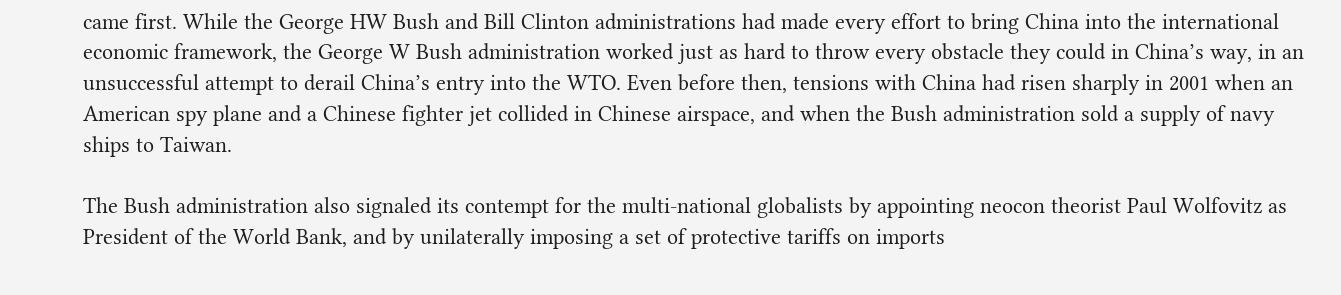came first. While the George HW Bush and Bill Clinton administrations had made every effort to bring China into the international economic framework, the George W Bush administration worked just as hard to throw every obstacle they could in China’s way, in an unsuccessful attempt to derail China’s entry into the WTO. Even before then, tensions with China had risen sharply in 2001 when an American spy plane and a Chinese fighter jet collided in Chinese airspace, and when the Bush administration sold a supply of navy ships to Taiwan.

The Bush administration also signaled its contempt for the multi-national globalists by appointing neocon theorist Paul Wolfovitz as President of the World Bank, and by unilaterally imposing a set of protective tariffs on imports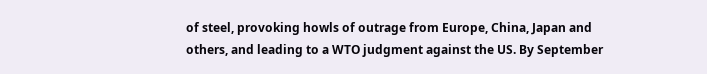of steel, provoking howls of outrage from Europe, China, Japan and others, and leading to a WTO judgment against the US. By September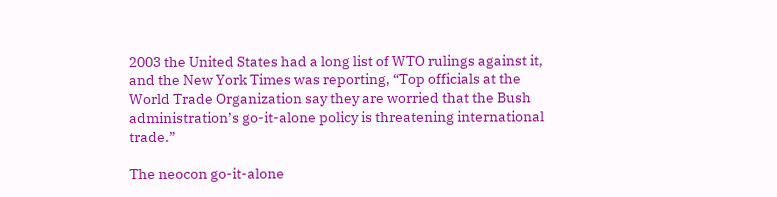2003 the United States had a long list of WTO rulings against it, and the New York Times was reporting, “Top officials at the World Trade Organization say they are worried that the Bush administration’s go-it-alone policy is threatening international trade.”

The neocon go-it-alone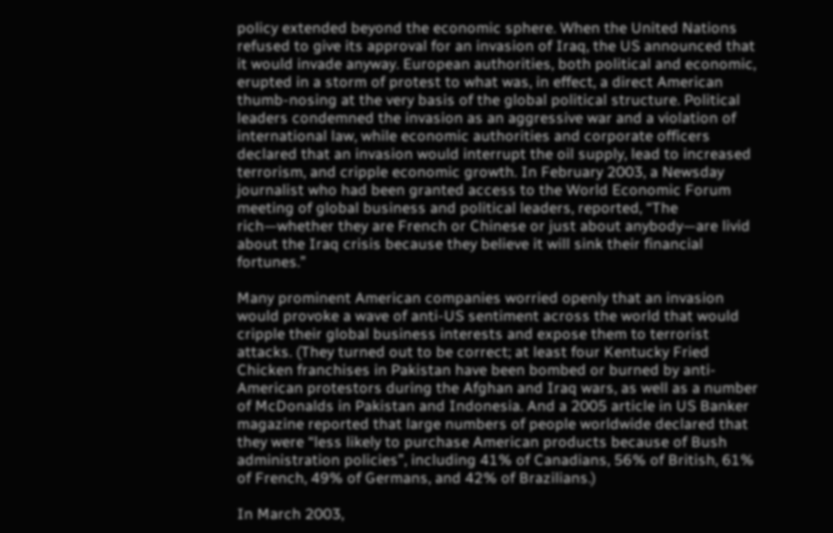policy extended beyond the economic sphere. When the United Nations refused to give its approval for an invasion of Iraq, the US announced that it would invade anyway. European authorities, both political and economic, erupted in a storm of protest to what was, in effect, a direct American thumb-nosing at the very basis of the global political structure. Political leaders condemned the invasion as an aggressive war and a violation of international law, while economic authorities and corporate officers declared that an invasion would interrupt the oil supply, lead to increased terrorism, and cripple economic growth. In February 2003, a Newsday journalist who had been granted access to the World Economic Forum meeting of global business and political leaders, reported, “The rich—whether they are French or Chinese or just about anybody—are livid about the Iraq crisis because they believe it will sink their financial fortunes.”

Many prominent American companies worried openly that an invasion would provoke a wave of anti-US sentiment across the world that would cripple their global business interests and expose them to terrorist attacks. (They turned out to be correct; at least four Kentucky Fried Chicken franchises in Pakistan have been bombed or burned by anti-American protestors during the Afghan and Iraq wars, as well as a number of McDonalds in Pakistan and Indonesia. And a 2005 article in US Banker magazine reported that large numbers of people worldwide declared that they were “less likely to purchase American products because of Bush administration policies”, including 41% of Canadians, 56% of British, 61% of French, 49% of Germans, and 42% of Brazilians.)

In March 2003,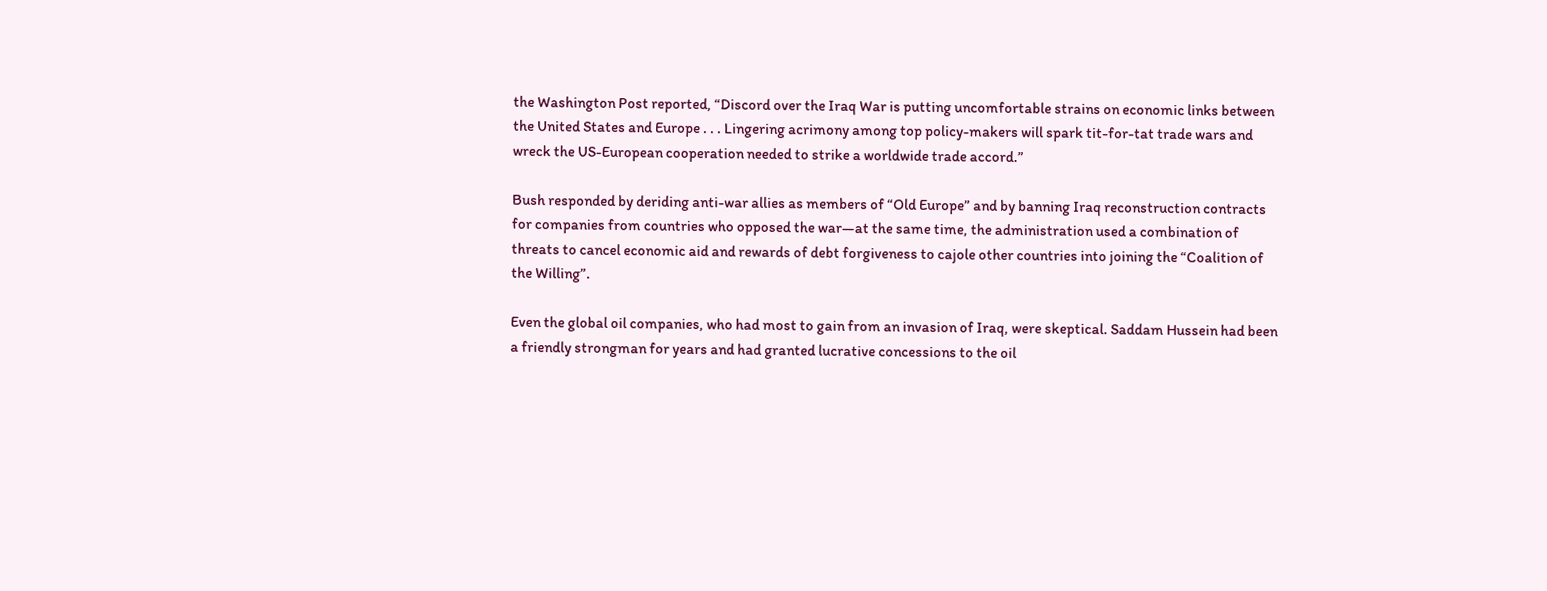the Washington Post reported, “Discord over the Iraq War is putting uncomfortable strains on economic links between the United States and Europe . . . Lingering acrimony among top policy-makers will spark tit-for-tat trade wars and wreck the US-European cooperation needed to strike a worldwide trade accord.”

Bush responded by deriding anti-war allies as members of “Old Europe” and by banning Iraq reconstruction contracts for companies from countries who opposed the war—at the same time, the administration used a combination of threats to cancel economic aid and rewards of debt forgiveness to cajole other countries into joining the “Coalition of the Willing”.

Even the global oil companies, who had most to gain from an invasion of Iraq, were skeptical. Saddam Hussein had been a friendly strongman for years and had granted lucrative concessions to the oil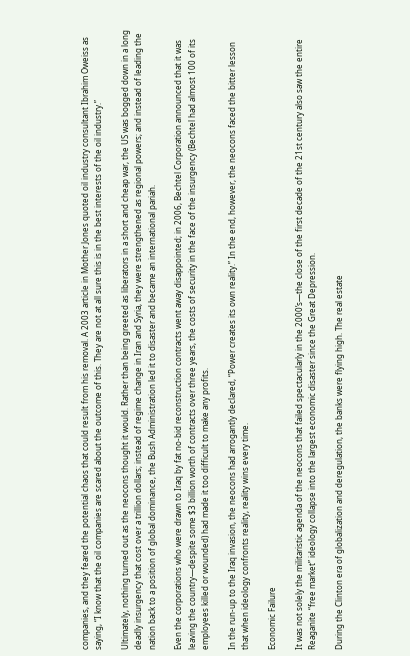companies, and they feared the potential chaos that could result from his removal. A 2003 article in Mother Jones quoted oil industry consultant Ibrahim Oweiss as saying, “I know that the oil companies are scared about the outcome of this. They are not at all sure this is in the best interests of the oil industry.”

Ultimately, nothing turned out as the neocons thought it would. Rather than being greeted as liberators in a short and cheap war, the US was bogged down in a long deadly insurgency that cost over a trillion dollars; instead of regime change in Iran and Syria, they were strengthened as regional powers; and instead of leading the nation back to a position of global dominance, the Bush Administration led it to disaster and became an international pariah.

Even the corporations who were drawn to Iraq by fat no-bid reconstruction contracts went away disappointed; in 2006, Bechtel Corporation announced that it was leaving the country—despite some $3 billion worth of contracts over three years, the costs of security in the face of the insurgency (Bechtel had almost 100 of its employees killed or wounded) had made it too difficult to make any profits.

In the run-up to the Iraq invasion, the neocons had arrogantly declared, “Power creates its own reality.” In the end, however, the neocons faced the bitter lesson that when ideology confronts reality, reality wins every time.

Economic Failure

It was not solely the militaristic agenda of the neocons that failed spectacularly in the 2000’s—the close of the first decade of the 21st century also saw the entire Reaganite “free market” ideology collapse into the largest economic disaster since the Great Depression.

During the Clinton era of globalization and deregulation, the banks were flying high. The real estate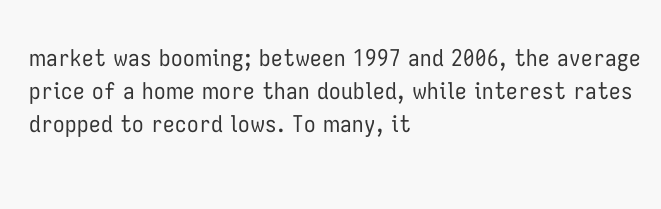market was booming; between 1997 and 2006, the average price of a home more than doubled, while interest rates dropped to record lows. To many, it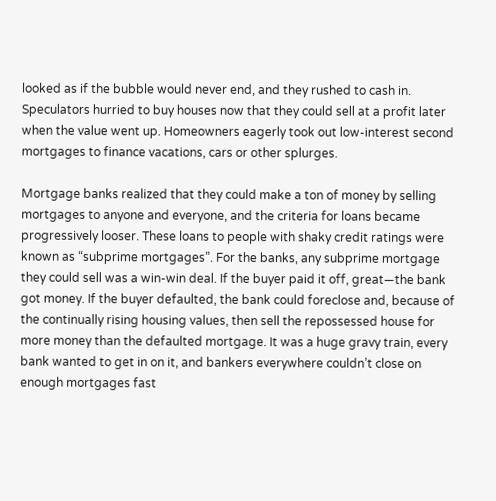looked as if the bubble would never end, and they rushed to cash in. Speculators hurried to buy houses now that they could sell at a profit later when the value went up. Homeowners eagerly took out low-interest second mortgages to finance vacations, cars or other splurges.

Mortgage banks realized that they could make a ton of money by selling mortgages to anyone and everyone, and the criteria for loans became progressively looser. These loans to people with shaky credit ratings were known as “subprime mortgages”. For the banks, any subprime mortgage they could sell was a win-win deal. If the buyer paid it off, great—the bank got money. If the buyer defaulted, the bank could foreclose and, because of the continually rising housing values, then sell the repossessed house for more money than the defaulted mortgage. It was a huge gravy train, every bank wanted to get in on it, and bankers everywhere couldn’t close on enough mortgages fast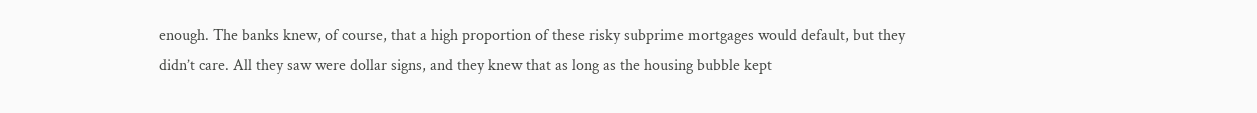enough. The banks knew, of course, that a high proportion of these risky subprime mortgages would default, but they didn’t care. All they saw were dollar signs, and they knew that as long as the housing bubble kept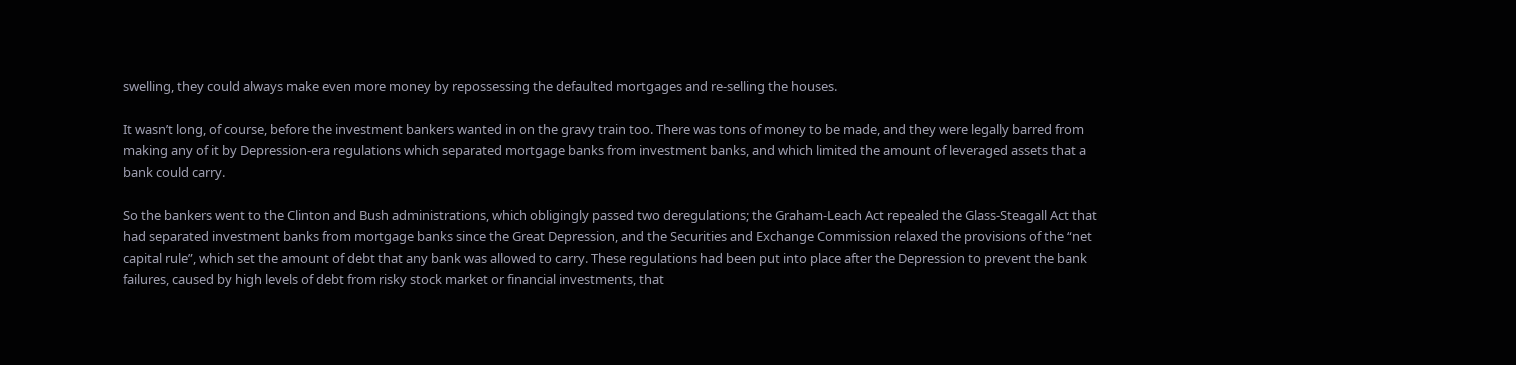swelling, they could always make even more money by repossessing the defaulted mortgages and re-selling the houses.

It wasn’t long, of course, before the investment bankers wanted in on the gravy train too. There was tons of money to be made, and they were legally barred from making any of it by Depression-era regulations which separated mortgage banks from investment banks, and which limited the amount of leveraged assets that a bank could carry.

So the bankers went to the Clinton and Bush administrations, which obligingly passed two deregulations; the Graham-Leach Act repealed the Glass-Steagall Act that had separated investment banks from mortgage banks since the Great Depression, and the Securities and Exchange Commission relaxed the provisions of the “net capital rule”, which set the amount of debt that any bank was allowed to carry. These regulations had been put into place after the Depression to prevent the bank failures, caused by high levels of debt from risky stock market or financial investments, that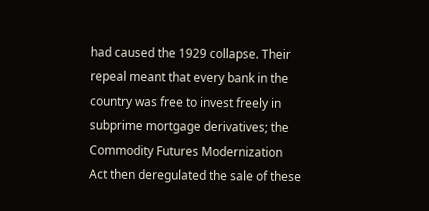had caused the 1929 collapse. Their repeal meant that every bank in the country was free to invest freely in subprime mortgage derivatives; the Commodity Futures Modernization Act then deregulated the sale of these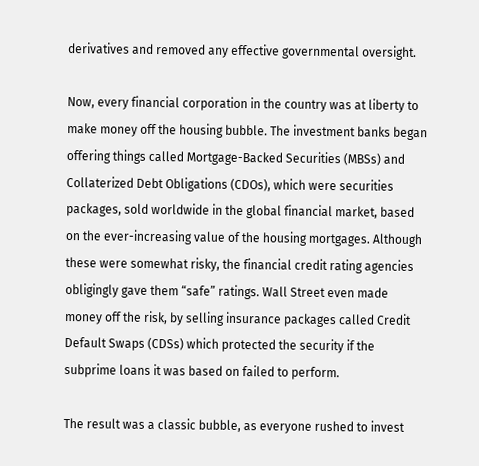derivatives and removed any effective governmental oversight.

Now, every financial corporation in the country was at liberty to make money off the housing bubble. The investment banks began offering things called Mortgage-Backed Securities (MBSs) and Collaterized Debt Obligations (CDOs), which were securities packages, sold worldwide in the global financial market, based on the ever-increasing value of the housing mortgages. Although these were somewhat risky, the financial credit rating agencies obligingly gave them “safe” ratings. Wall Street even made money off the risk, by selling insurance packages called Credit Default Swaps (CDSs) which protected the security if the subprime loans it was based on failed to perform.

The result was a classic bubble, as everyone rushed to invest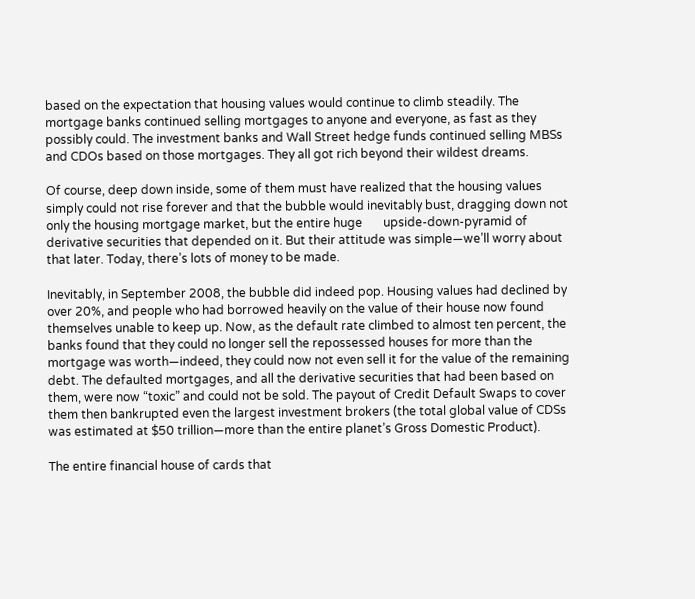based on the expectation that housing values would continue to climb steadily. The mortgage banks continued selling mortgages to anyone and everyone, as fast as they possibly could. The investment banks and Wall Street hedge funds continued selling MBSs and CDOs based on those mortgages. They all got rich beyond their wildest dreams.

Of course, deep down inside, some of them must have realized that the housing values simply could not rise forever and that the bubble would inevitably bust, dragging down not only the housing mortgage market, but the entire huge       upside-down-pyramid of derivative securities that depended on it. But their attitude was simple—we’ll worry about that later. Today, there’s lots of money to be made.

Inevitably, in September 2008, the bubble did indeed pop. Housing values had declined by over 20%, and people who had borrowed heavily on the value of their house now found themselves unable to keep up. Now, as the default rate climbed to almost ten percent, the banks found that they could no longer sell the repossessed houses for more than the mortgage was worth—indeed, they could now not even sell it for the value of the remaining debt. The defaulted mortgages, and all the derivative securities that had been based on them, were now “toxic” and could not be sold. The payout of Credit Default Swaps to cover them then bankrupted even the largest investment brokers (the total global value of CDSs was estimated at $50 trillion—more than the entire planet’s Gross Domestic Product).

The entire financial house of cards that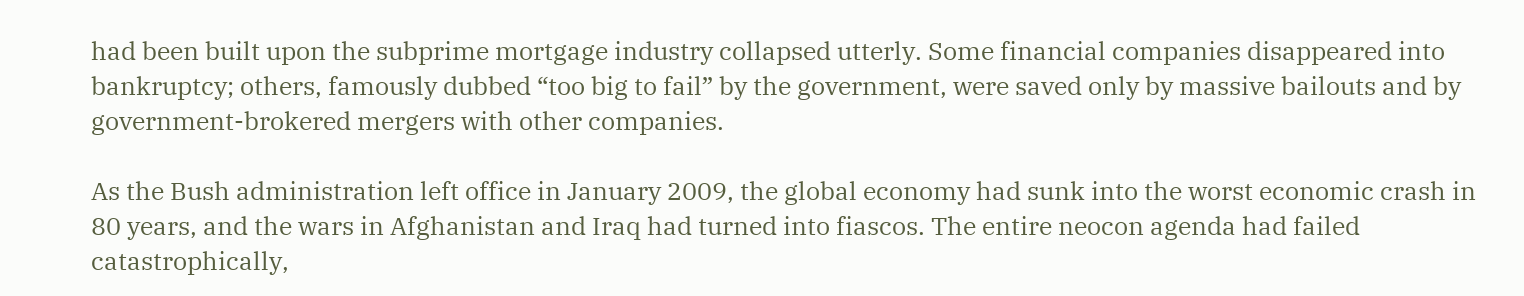had been built upon the subprime mortgage industry collapsed utterly. Some financial companies disappeared into bankruptcy; others, famously dubbed “too big to fail” by the government, were saved only by massive bailouts and by government-brokered mergers with other companies.

As the Bush administration left office in January 2009, the global economy had sunk into the worst economic crash in 80 years, and the wars in Afghanistan and Iraq had turned into fiascos. The entire neocon agenda had failed catastrophically,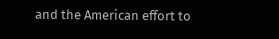and the American effort to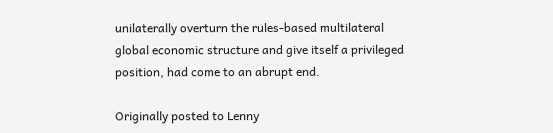unilaterally overturn the rules-based multilateral global economic structure and give itself a privileged position, had come to an abrupt end.

Originally posted to Lenny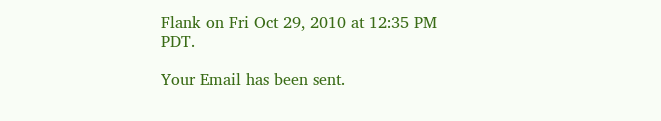Flank on Fri Oct 29, 2010 at 12:35 PM PDT.

Your Email has been sent.